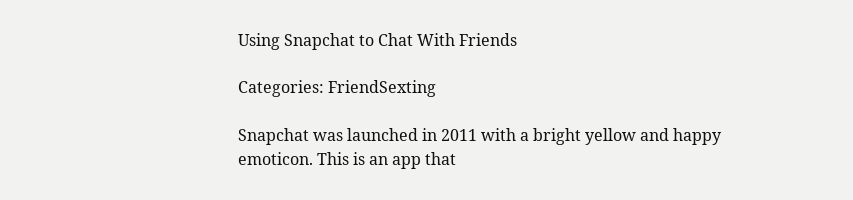Using Snapchat to Chat With Friends

Categories: FriendSexting

Snapchat was launched in 2011 with a bright yellow and happy emoticon. This is an app that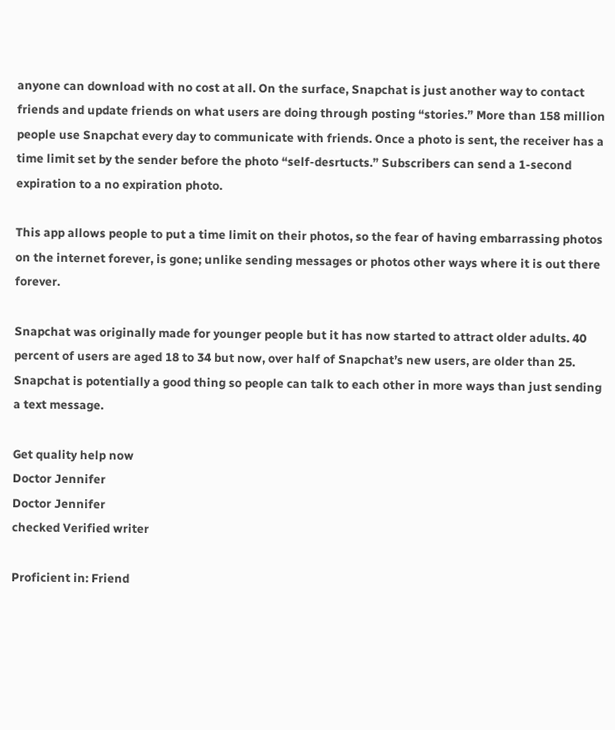anyone can download with no cost at all. On the surface, Snapchat is just another way to contact friends and update friends on what users are doing through posting “stories.” More than 158 million people use Snapchat every day to communicate with friends. Once a photo is sent, the receiver has a time limit set by the sender before the photo “self-desrtucts.” Subscribers can send a 1-second expiration to a no expiration photo.

This app allows people to put a time limit on their photos, so the fear of having embarrassing photos on the internet forever, is gone; unlike sending messages or photos other ways where it is out there forever.

Snapchat was originally made for younger people but it has now started to attract older adults. 40 percent of users are aged 18 to 34 but now, over half of Snapchat’s new users, are older than 25. Snapchat is potentially a good thing so people can talk to each other in more ways than just sending a text message.

Get quality help now
Doctor Jennifer
Doctor Jennifer
checked Verified writer

Proficient in: Friend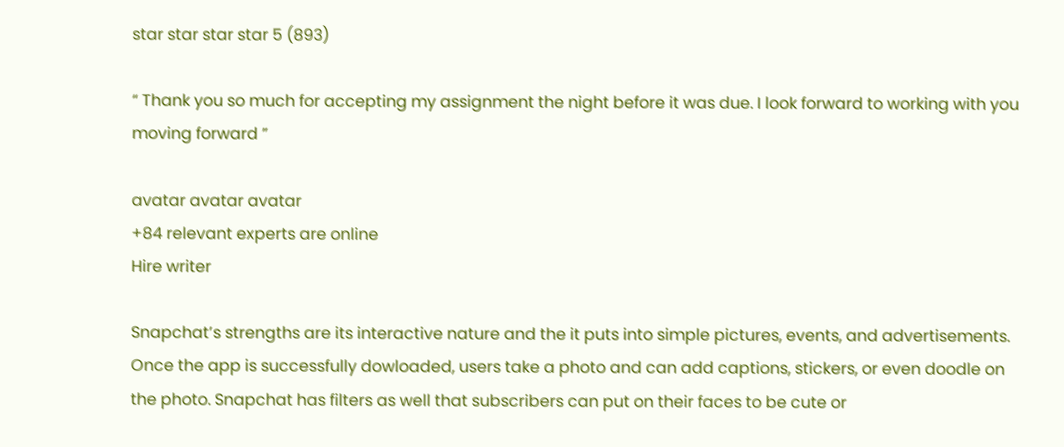star star star star 5 (893)

“ Thank you so much for accepting my assignment the night before it was due. I look forward to working with you moving forward ”

avatar avatar avatar
+84 relevant experts are online
Hire writer

Snapchat’s strengths are its interactive nature and the it puts into simple pictures, events, and advertisements. Once the app is successfully dowloaded, users take a photo and can add captions, stickers, or even doodle on the photo. Snapchat has filters as well that subscribers can put on their faces to be cute or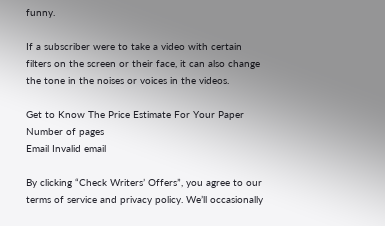funny.

If a subscriber were to take a video with certain filters on the screen or their face, it can also change the tone in the noises or voices in the videos.

Get to Know The Price Estimate For Your Paper
Number of pages
Email Invalid email

By clicking “Check Writers’ Offers”, you agree to our terms of service and privacy policy. We’ll occasionally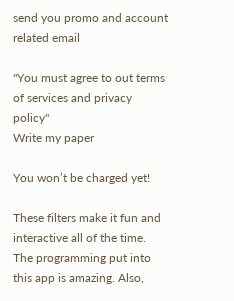send you promo and account related email

"You must agree to out terms of services and privacy policy"
Write my paper

You won’t be charged yet!

These filters make it fun and interactive all of the time. The programming put into this app is amazing. Also,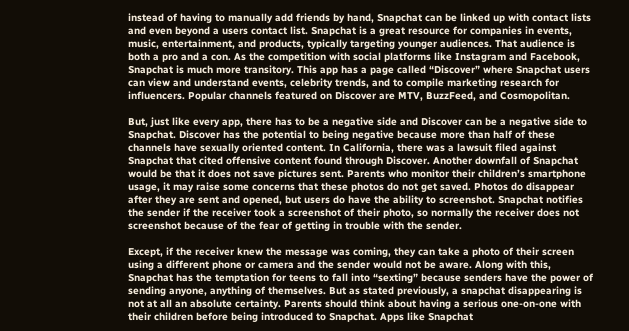instead of having to manually add friends by hand, Snapchat can be linked up with contact lists and even beyond a users contact list. Snapchat is a great resource for companies in events, music, entertainment, and products, typically targeting younger audiences. That audience is both a pro and a con. As the competition with social platforms like Instagram and Facebook, Snapchat is much more transitory. This app has a page called “Discover” where Snapchat users can view and understand events, celebrity trends, and to compile marketing research for influencers. Popular channels featured on Discover are MTV, BuzzFeed, and Cosmopolitan.

But, just like every app, there has to be a negative side and Discover can be a negative side to Snapchat. Discover has the potential to being negative because more than half of these channels have sexually oriented content. In California, there was a lawsuit filed against Snapchat that cited offensive content found through Discover. Another downfall of Snapchat would be that it does not save pictures sent. Parents who monitor their children’s smartphone usage, it may raise some concerns that these photos do not get saved. Photos do disappear after they are sent and opened, but users do have the ability to screenshot. Snapchat notifies the sender if the receiver took a screenshot of their photo, so normally the receiver does not screenshot because of the fear of getting in trouble with the sender.

Except, if the receiver knew the message was coming, they can take a photo of their screen using a different phone or camera and the sender would not be aware. Along with this, Snapchat has the temptation for teens to fall into “sexting” because senders have the power of sending anyone, anything of themselves. But as stated previously, a snapchat disappearing is not at all an absolute certainty. Parents should think about having a serious one-on-one with their children before being introduced to Snapchat. Apps like Snapchat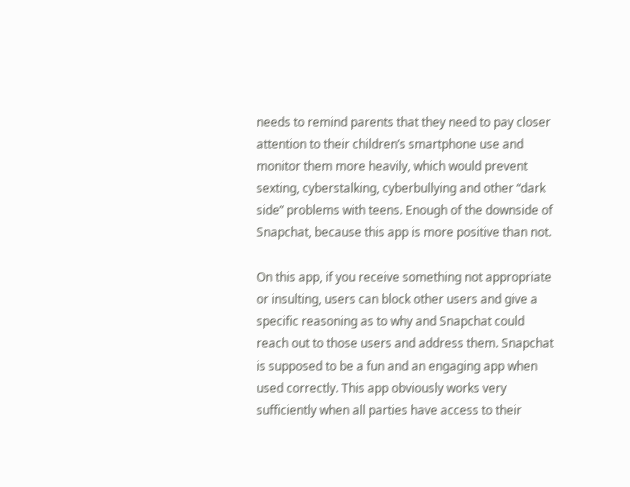needs to remind parents that they need to pay closer attention to their children’s smartphone use and monitor them more heavily, which would prevent sexting, cyberstalking, cyberbullying and other “dark side” problems with teens. Enough of the downside of Snapchat, because this app is more positive than not.

On this app, if you receive something not appropriate or insulting, users can block other users and give a specific reasoning as to why and Snapchat could reach out to those users and address them. Snapchat is supposed to be a fun and an engaging app when used correctly. This app obviously works very sufficiently when all parties have access to their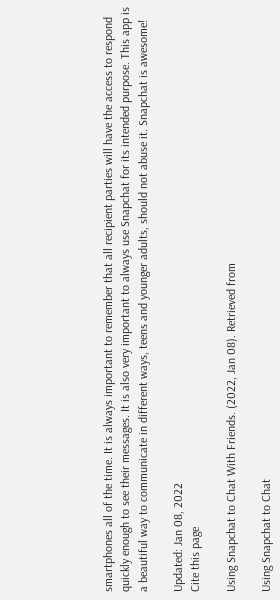smartphones all of the time. It is always important to remember that all recipient parties will have the access to respond quickly enough to see their messages. It is also very important to always use Snapchat for its intended purpose. This app is a beautiful way to communicate in different ways, teens and younger adults, should not abuse it. Snapchat is awesome!

Updated: Jan 08, 2022
Cite this page

Using Snapchat to Chat With Friends. (2022, Jan 08). Retrieved from

Using Snapchat to Chat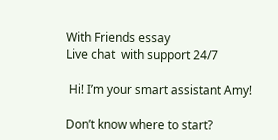With Friends essay
Live chat  with support 24/7

 Hi! I’m your smart assistant Amy!

Don’t know where to start?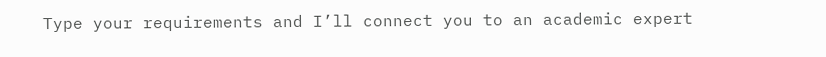Type your requirements and I’ll connect you to an academic expert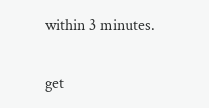within 3 minutes.

get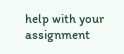help with your assignment